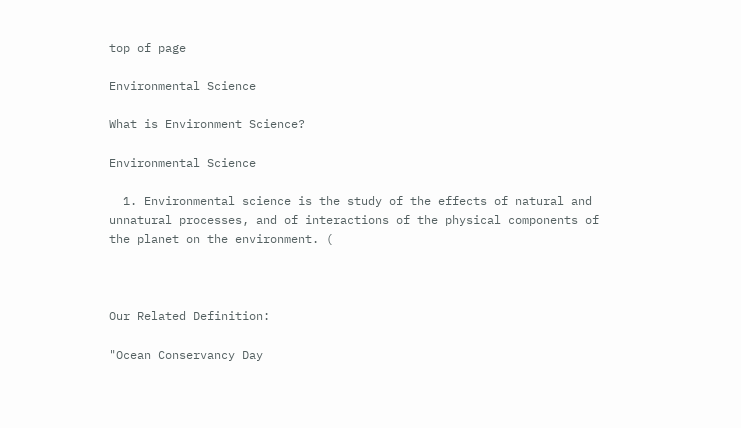top of page

Environmental Science

What is Environment Science?

Environmental Science

  1. Environmental science is the study of the effects of natural and unnatural processes, and of interactions of the physical components of the planet on the environment. (



Our Related Definition:

"Ocean Conservancy Day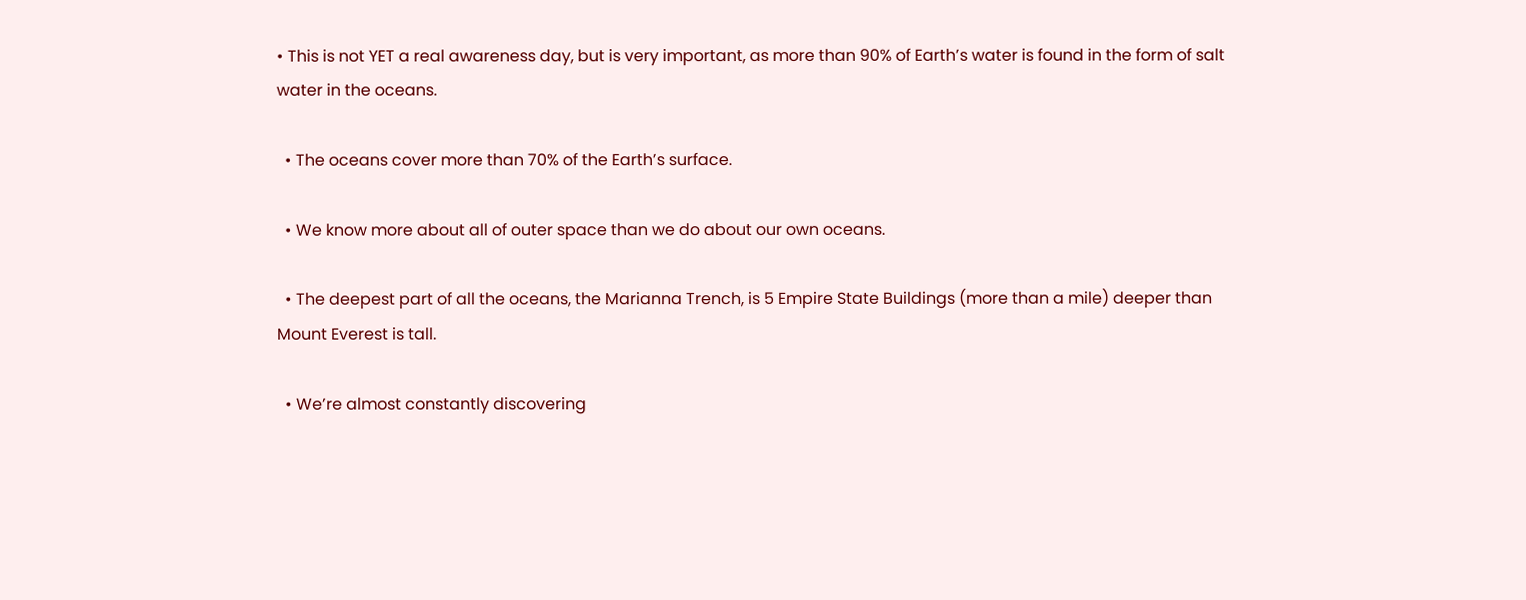• This is not YET a real awareness day, but is very important, as more than 90% of Earth’s water is found in the form of salt water in the oceans.

  • The oceans cover more than 70% of the Earth’s surface.

  • We know more about all of outer space than we do about our own oceans.

  • The deepest part of all the oceans, the Marianna Trench, is 5 Empire State Buildings (more than a mile) deeper than Mount Everest is tall.

  • We’re almost constantly discovering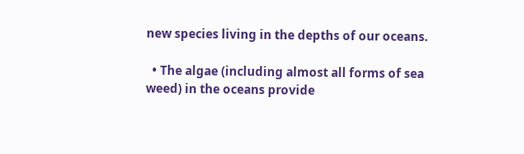new species living in the depths of our oceans.

  • The algae (including almost all forms of sea weed) in the oceans provide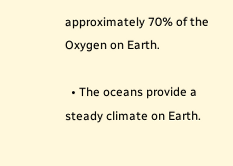approximately 70% of the Oxygen on Earth.

  • The oceans provide a steady climate on Earth.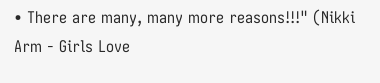• There are many, many more reasons!!!" (Nikki Arm - Girls Love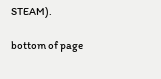STEAM).

bottom of page